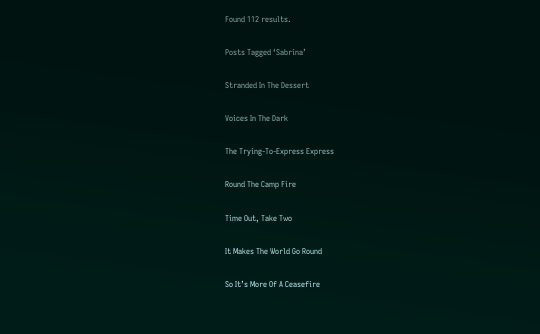Found 112 results.

Posts Tagged ‘Sabrina’

Stranded In The Dessert

Voices In The Dark

The Trying-To-Express Express

Round The Camp Fire

Time Out, Take Two

It Makes The World Go Round

So It’s More Of A Ceasefire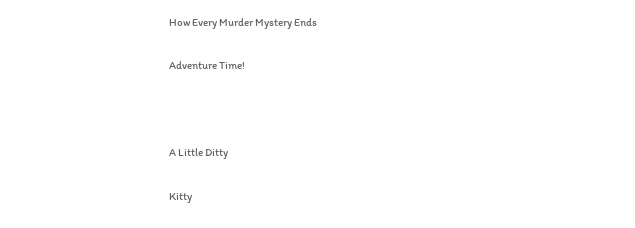How Every Murder Mystery Ends

Adventure Time!



A Little Ditty

Kitty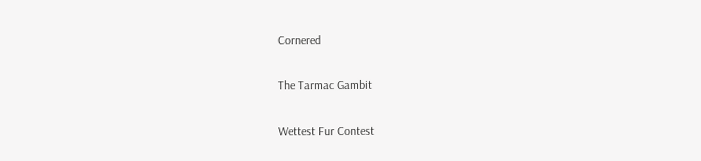Cornered

The Tarmac Gambit

Wettest Fur Contest